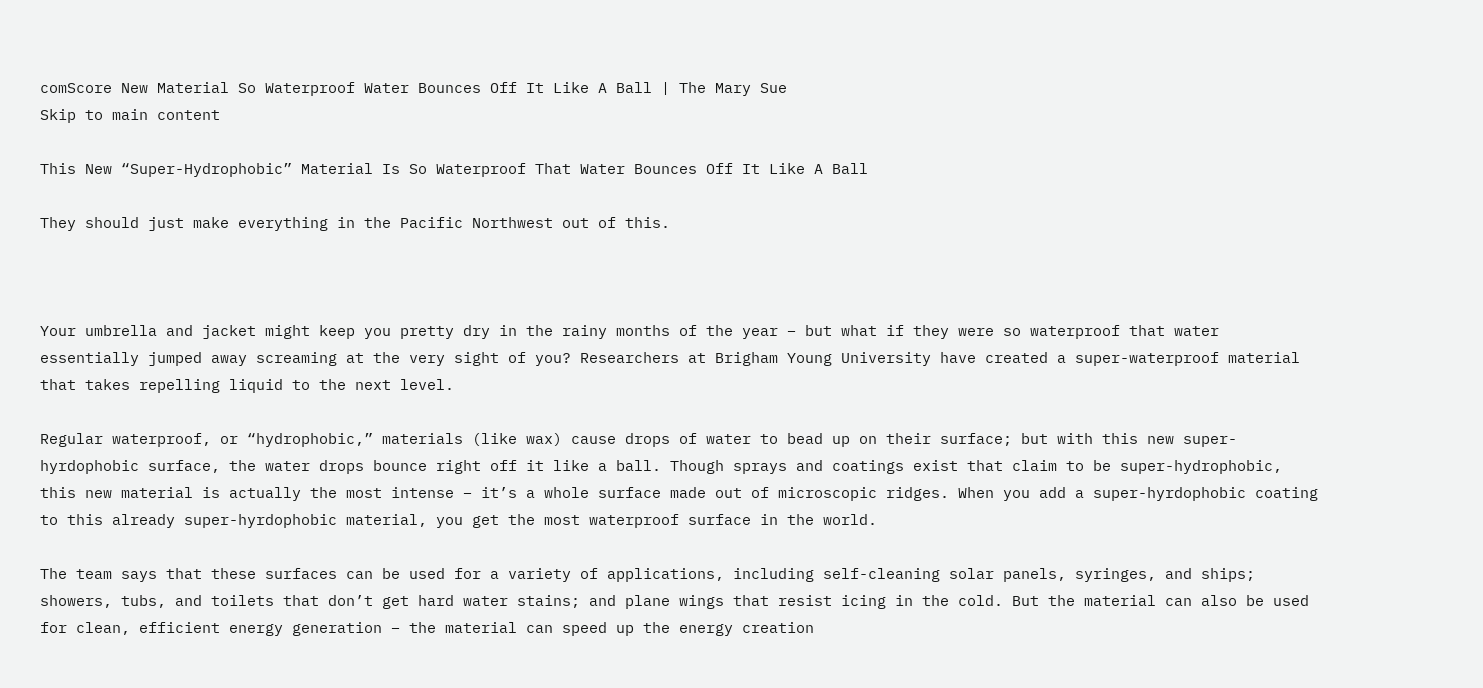comScore New Material So Waterproof Water Bounces Off It Like A Ball | The Mary Sue
Skip to main content

This New “Super-Hydrophobic” Material Is So Waterproof That Water Bounces Off It Like A Ball

They should just make everything in the Pacific Northwest out of this.



Your umbrella and jacket might keep you pretty dry in the rainy months of the year – but what if they were so waterproof that water essentially jumped away screaming at the very sight of you? Researchers at Brigham Young University have created a super-waterproof material that takes repelling liquid to the next level.

Regular waterproof, or “hydrophobic,” materials (like wax) cause drops of water to bead up on their surface; but with this new super-hyrdophobic surface, the water drops bounce right off it like a ball. Though sprays and coatings exist that claim to be super-hydrophobic, this new material is actually the most intense – it’s a whole surface made out of microscopic ridges. When you add a super-hyrdophobic coating to this already super-hyrdophobic material, you get the most waterproof surface in the world.

The team says that these surfaces can be used for a variety of applications, including self-cleaning solar panels, syringes, and ships; showers, tubs, and toilets that don’t get hard water stains; and plane wings that resist icing in the cold. But the material can also be used for clean, efficient energy generation – the material can speed up the energy creation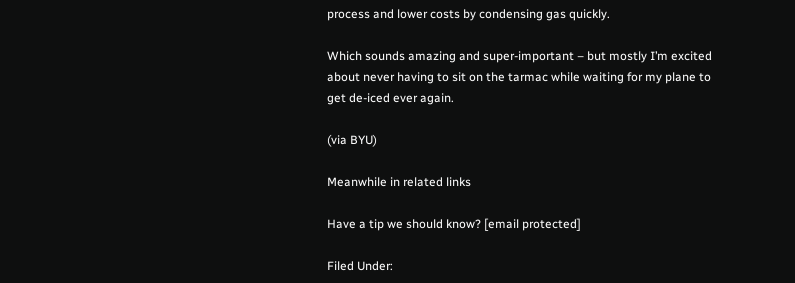process and lower costs by condensing gas quickly.

Which sounds amazing and super-important – but mostly I’m excited about never having to sit on the tarmac while waiting for my plane to get de-iced ever again.

(via BYU)

Meanwhile in related links

Have a tip we should know? [email protected]

Filed Under: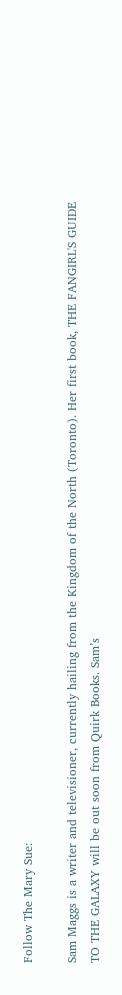Follow The Mary Sue:

Sam Maggs is a writer and televisioner, currently hailing from the Kingdom of the North (Toronto). Her first book, THE FANGIRL'S GUIDE TO THE GALAXY will be out soon from Quirk Books. Sam’s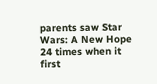parents saw Star Wars: A New Hope 24 times when it first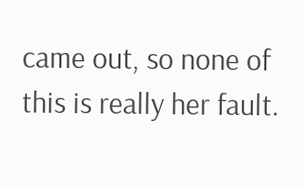came out, so none of this is really her fault.